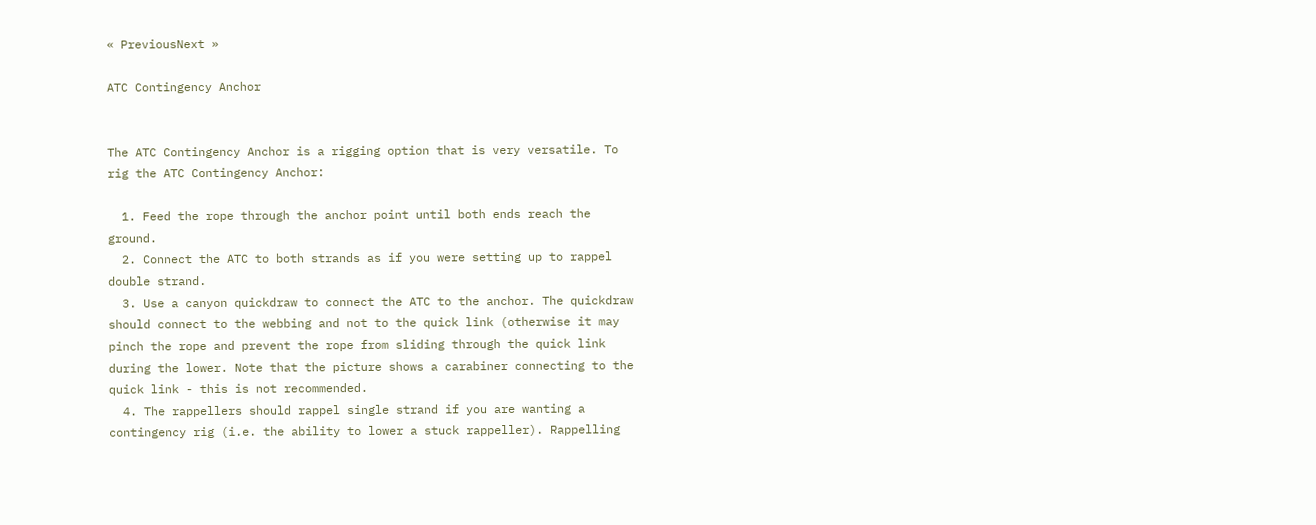« PreviousNext »

ATC Contingency Anchor


The ATC Contingency Anchor is a rigging option that is very versatile. To rig the ATC Contingency Anchor:

  1. Feed the rope through the anchor point until both ends reach the ground.
  2. Connect the ATC to both strands as if you were setting up to rappel double strand.
  3. Use a canyon quickdraw to connect the ATC to the anchor. The quickdraw should connect to the webbing and not to the quick link (otherwise it may pinch the rope and prevent the rope from sliding through the quick link during the lower. Note that the picture shows a carabiner connecting to the quick link - this is not recommended.
  4. The rappellers should rappel single strand if you are wanting a contingency rig (i.e. the ability to lower a stuck rappeller). Rappelling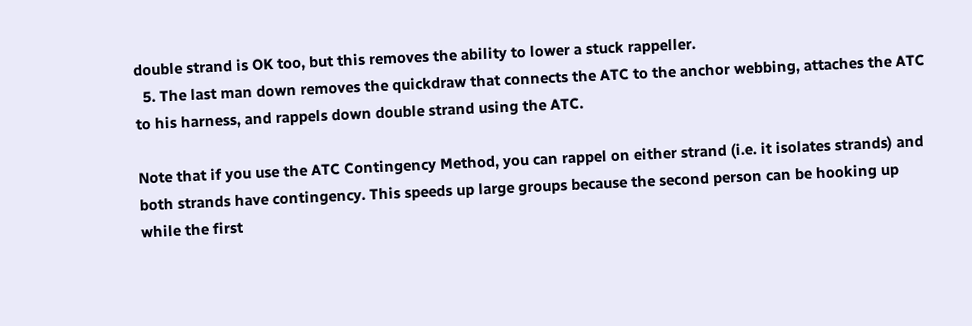double strand is OK too, but this removes the ability to lower a stuck rappeller.
  5. The last man down removes the quickdraw that connects the ATC to the anchor webbing, attaches the ATC to his harness, and rappels down double strand using the ATC.

Note that if you use the ATC Contingency Method, you can rappel on either strand (i.e. it isolates strands) and both strands have contingency. This speeds up large groups because the second person can be hooking up while the first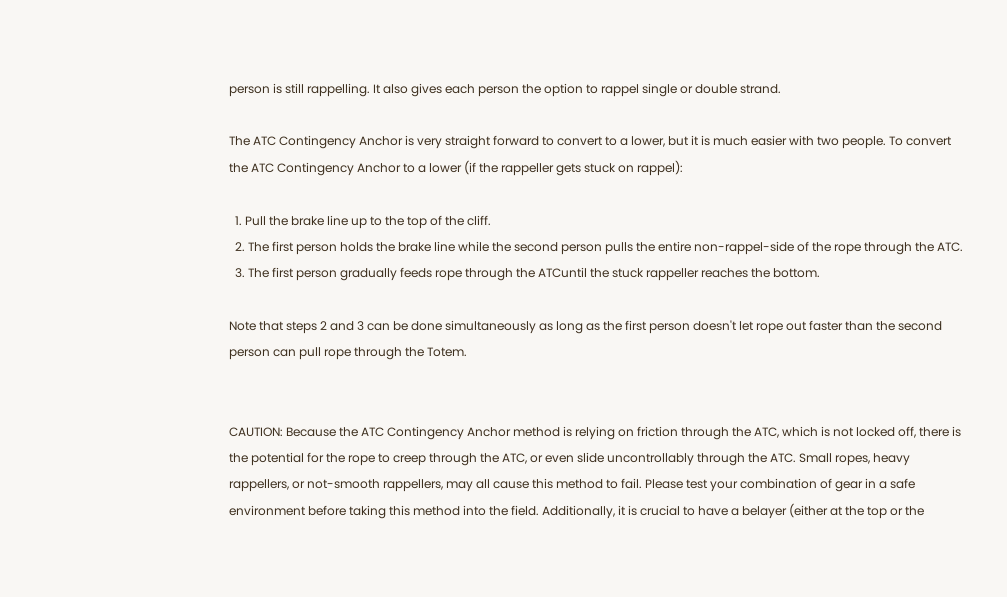person is still rappelling. It also gives each person the option to rappel single or double strand.

The ATC Contingency Anchor is very straight forward to convert to a lower, but it is much easier with two people. To convert the ATC Contingency Anchor to a lower (if the rappeller gets stuck on rappel):

  1. Pull the brake line up to the top of the cliff.
  2. The first person holds the brake line while the second person pulls the entire non-rappel-side of the rope through the ATC.
  3. The first person gradually feeds rope through the ATCuntil the stuck rappeller reaches the bottom.

Note that steps 2 and 3 can be done simultaneously as long as the first person doesn't let rope out faster than the second person can pull rope through the Totem.


CAUTION: Because the ATC Contingency Anchor method is relying on friction through the ATC, which is not locked off, there is the potential for the rope to creep through the ATC, or even slide uncontrollably through the ATC. Small ropes, heavy rappellers, or not-smooth rappellers, may all cause this method to fail. Please test your combination of gear in a safe environment before taking this method into the field. Additionally, it is crucial to have a belayer (either at the top or the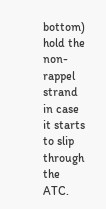bottom) hold the non-rappel strand in case it starts to slip through the ATC.